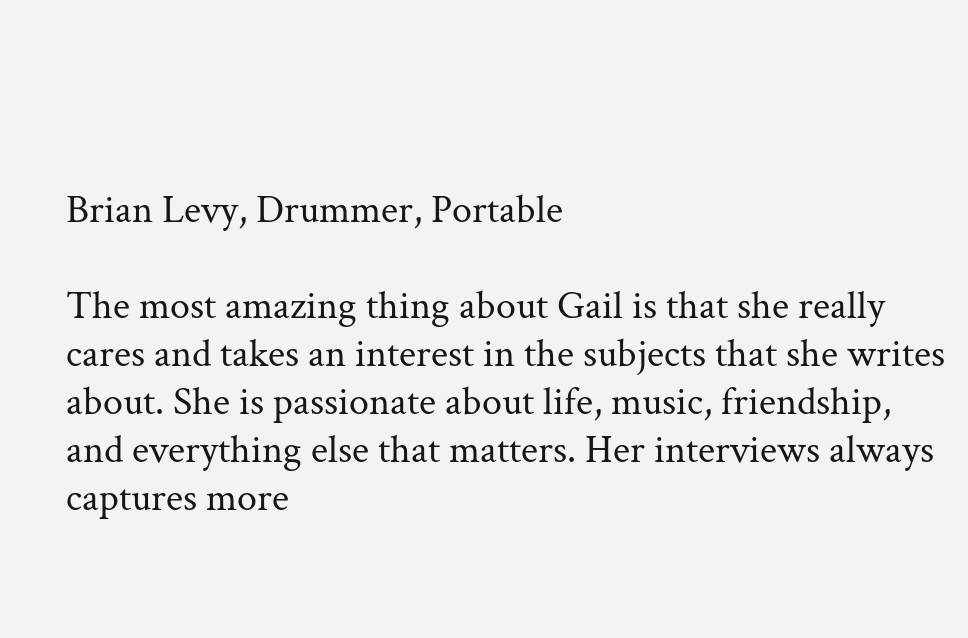Brian Levy, Drummer, Portable

The most amazing thing about Gail is that she really cares and takes an interest in the subjects that she writes about. She is passionate about life, music, friendship, and everything else that matters. Her interviews always captures more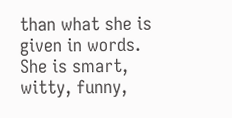than what she is given in words. She is smart, witty, funny,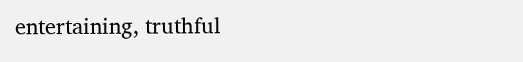entertaining, truthful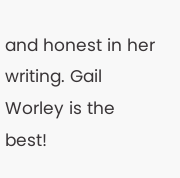and honest in her writing. Gail Worley is the best!